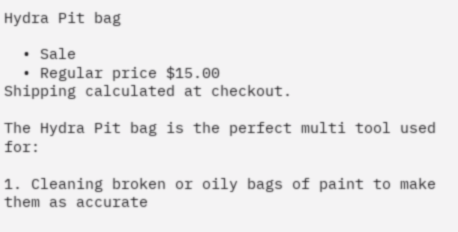Hydra Pit bag

  • Sale
  • Regular price $15.00
Shipping calculated at checkout.

The Hydra Pit bag is the perfect multi tool used for:

1. Cleaning broken or oily bags of paint to make them as accurate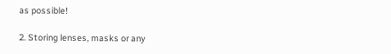as possible!

2. Storing lenses, masks or any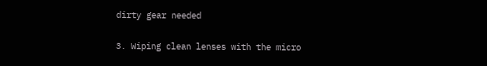dirty gear needed

3. Wiping clean lenses with the micro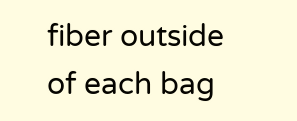fiber outside of each bag